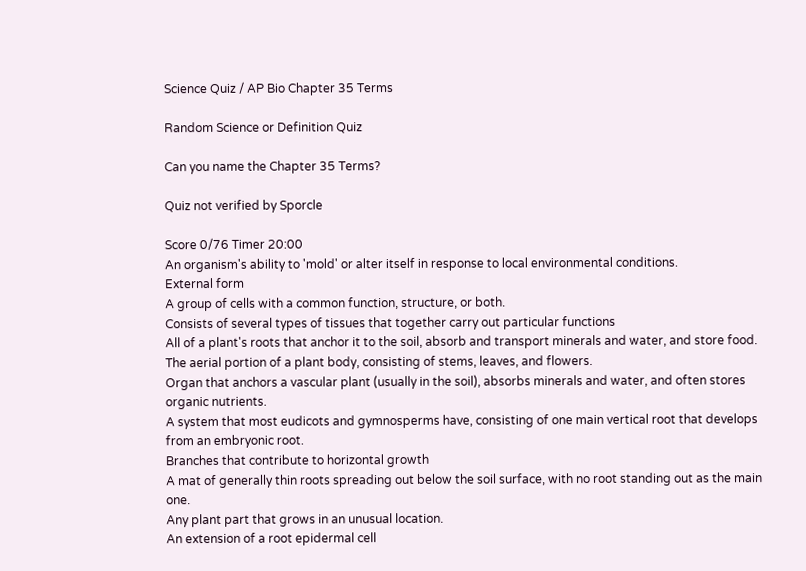Science Quiz / AP Bio Chapter 35 Terms

Random Science or Definition Quiz

Can you name the Chapter 35 Terms?

Quiz not verified by Sporcle

Score 0/76 Timer 20:00
An organism's ability to 'mold' or alter itself in response to local environmental conditions.
External form
A group of cells with a common function, structure, or both.
Consists of several types of tissues that together carry out particular functions
All of a plant's roots that anchor it to the soil, absorb and transport minerals and water, and store food.
The aerial portion of a plant body, consisting of stems, leaves, and flowers.
Organ that anchors a vascular plant (usually in the soil), absorbs minerals and water, and often stores organic nutrients.
A system that most eudicots and gymnosperms have, consisting of one main vertical root that develops from an embryonic root.
Branches that contribute to horizontal growth
A mat of generally thin roots spreading out below the soil surface, with no root standing out as the main one.
Any plant part that grows in an unusual location.
An extension of a root epidermal cell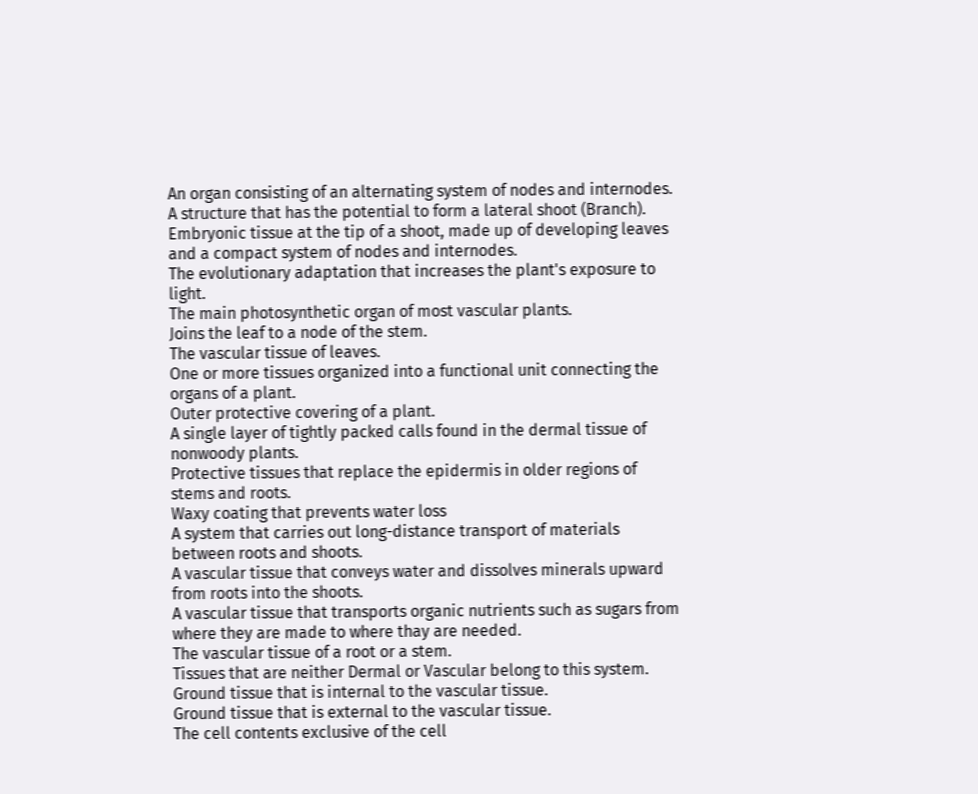An organ consisting of an alternating system of nodes and internodes.
A structure that has the potential to form a lateral shoot (Branch).
Embryonic tissue at the tip of a shoot, made up of developing leaves and a compact system of nodes and internodes.
The evolutionary adaptation that increases the plant's exposure to light.
The main photosynthetic organ of most vascular plants.
Joins the leaf to a node of the stem.
The vascular tissue of leaves.
One or more tissues organized into a functional unit connecting the organs of a plant.
Outer protective covering of a plant.
A single layer of tightly packed calls found in the dermal tissue of nonwoody plants.
Protective tissues that replace the epidermis in older regions of stems and roots.
Waxy coating that prevents water loss
A system that carries out long-distance transport of materials between roots and shoots.
A vascular tissue that conveys water and dissolves minerals upward from roots into the shoots.
A vascular tissue that transports organic nutrients such as sugars from where they are made to where thay are needed.
The vascular tissue of a root or a stem.
Tissues that are neither Dermal or Vascular belong to this system.
Ground tissue that is internal to the vascular tissue.
Ground tissue that is external to the vascular tissue.
The cell contents exclusive of the cell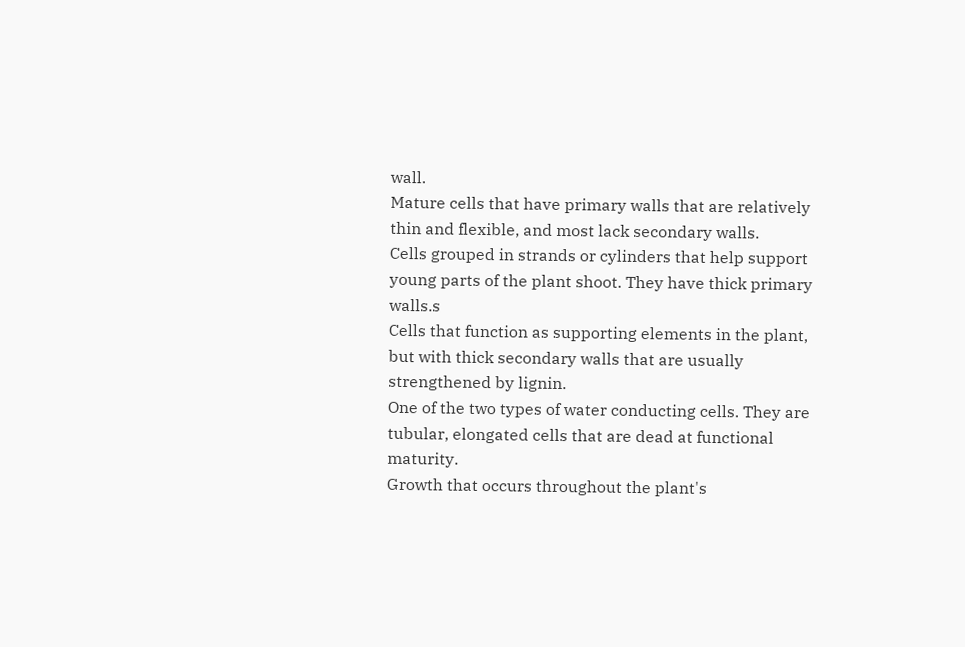wall.
Mature cells that have primary walls that are relatively thin and flexible, and most lack secondary walls.
Cells grouped in strands or cylinders that help support young parts of the plant shoot. They have thick primary walls.s
Cells that function as supporting elements in the plant, but with thick secondary walls that are usually strengthened by lignin.
One of the two types of water conducting cells. They are tubular, elongated cells that are dead at functional maturity.
Growth that occurs throughout the plant's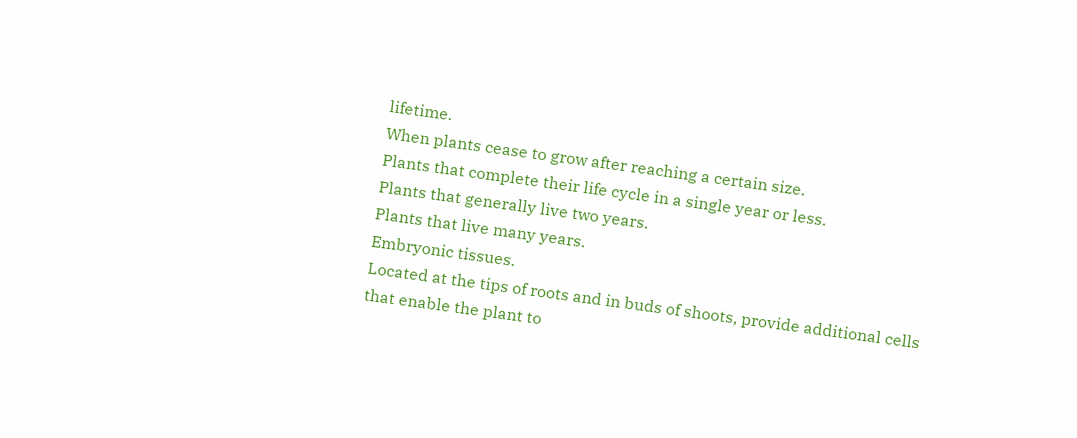lifetime.
When plants cease to grow after reaching a certain size.
Plants that complete their life cycle in a single year or less.
Plants that generally live two years.
Plants that live many years.
Embryonic tissues.
Located at the tips of roots and in buds of shoots, provide additional cells that enable the plant to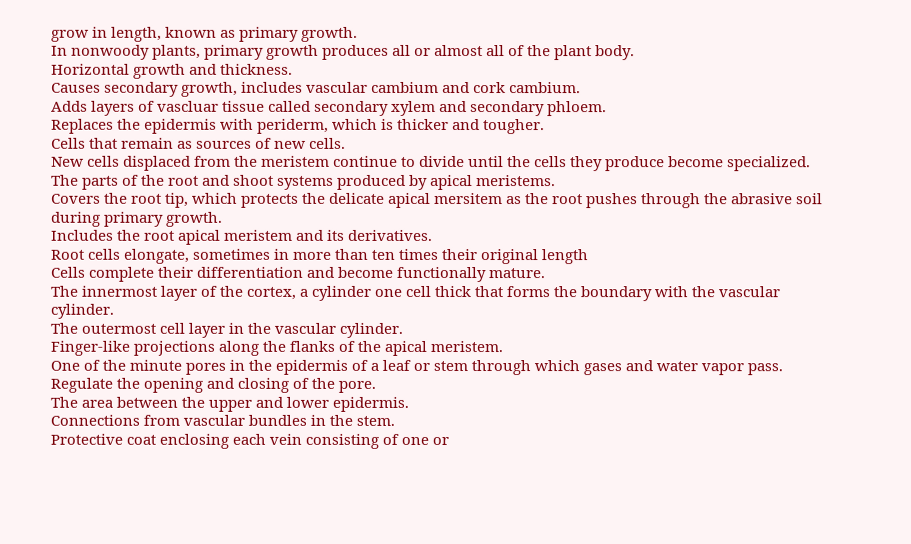grow in length, known as primary growth.
In nonwoody plants, primary growth produces all or almost all of the plant body.
Horizontal growth and thickness.
Causes secondary growth, includes vascular cambium and cork cambium.
Adds layers of vascluar tissue called secondary xylem and secondary phloem.
Replaces the epidermis with periderm, which is thicker and tougher.
Cells that remain as sources of new cells.
New cells displaced from the meristem continue to divide until the cells they produce become specialized.
The parts of the root and shoot systems produced by apical meristems.
Covers the root tip, which protects the delicate apical mersitem as the root pushes through the abrasive soil during primary growth.
Includes the root apical meristem and its derivatives.
Root cells elongate, sometimes in more than ten times their original length
Cells complete their differentiation and become functionally mature.
The innermost layer of the cortex, a cylinder one cell thick that forms the boundary with the vascular cylinder.
The outermost cell layer in the vascular cylinder.
Finger-like projections along the flanks of the apical meristem.
One of the minute pores in the epidermis of a leaf or stem through which gases and water vapor pass.
Regulate the opening and closing of the pore.
The area between the upper and lower epidermis.
Connections from vascular bundles in the stem.
Protective coat enclosing each vein consisting of one or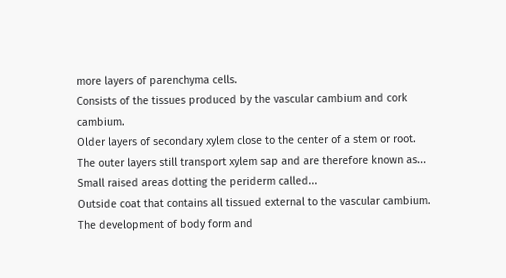more layers of parenchyma cells.
Consists of the tissues produced by the vascular cambium and cork cambium.
Older layers of secondary xylem close to the center of a stem or root.
The outer layers still transport xylem sap and are therefore known as...
Small raised areas dotting the periderm called...
Outside coat that contains all tissued external to the vascular cambium.
The development of body form and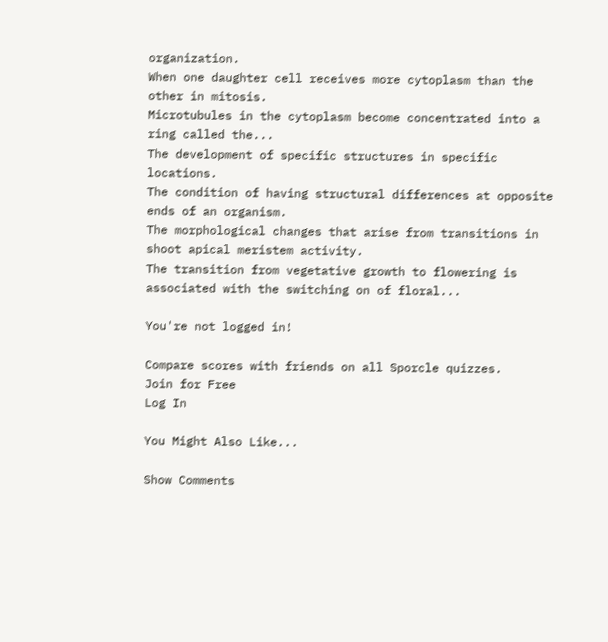organization.
When one daughter cell receives more cytoplasm than the other in mitosis.
Microtubules in the cytoplasm become concentrated into a ring called the...
The development of specific structures in specific locations.
The condition of having structural differences at opposite ends of an organism.
The morphological changes that arise from transitions in shoot apical meristem activity.
The transition from vegetative growth to flowering is associated with the switching on of floral...

You're not logged in!

Compare scores with friends on all Sporcle quizzes.
Join for Free
Log In

You Might Also Like...

Show Comments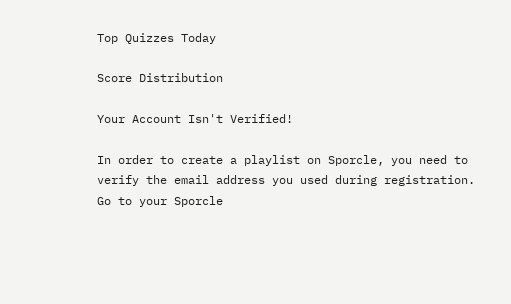Top Quizzes Today

Score Distribution

Your Account Isn't Verified!

In order to create a playlist on Sporcle, you need to verify the email address you used during registration. Go to your Sporcle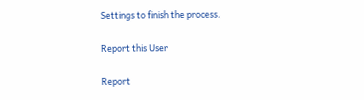Settings to finish the process.

Report this User

Report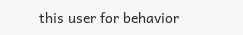this user for behavior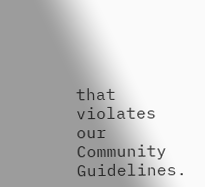that violates our Community Guidelines.